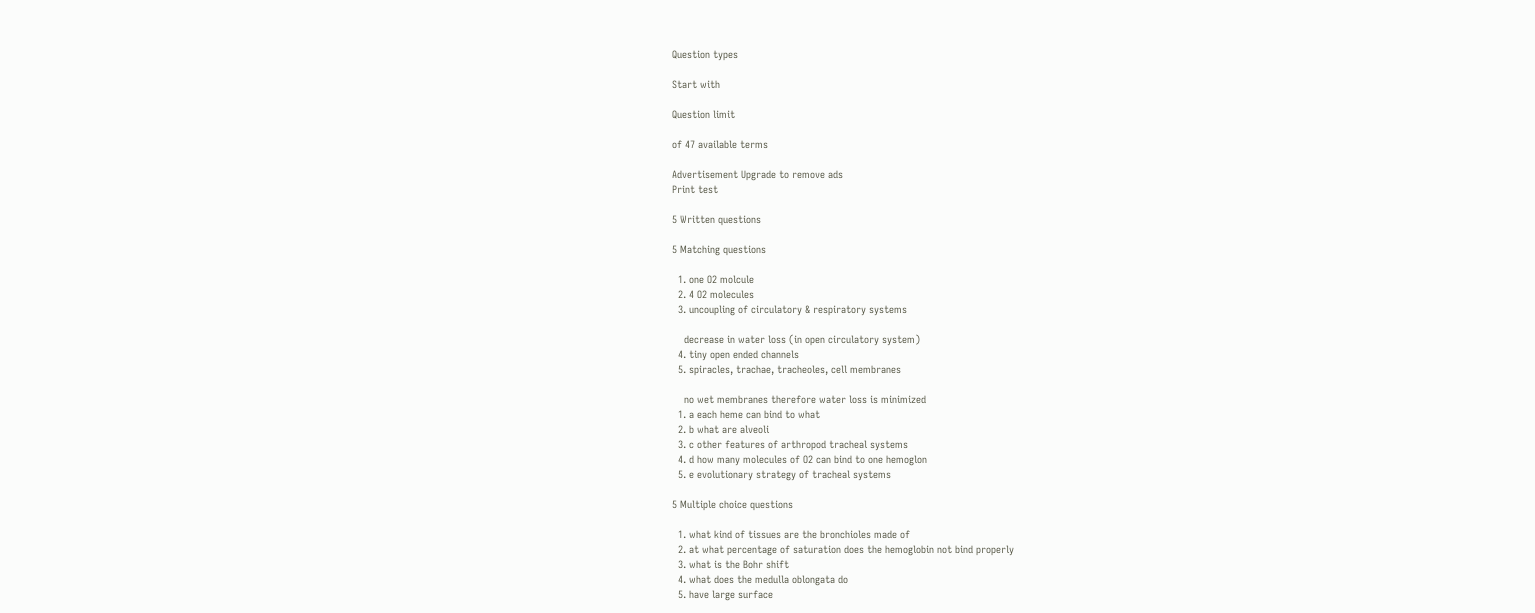Question types

Start with

Question limit

of 47 available terms

Advertisement Upgrade to remove ads
Print test

5 Written questions

5 Matching questions

  1. one O2 molcule
  2. 4 O2 molecules
  3. uncoupling of circulatory & respiratory systems

    decrease in water loss (in open circulatory system)
  4. tiny open ended channels
  5. spiracles, trachae, tracheoles, cell membranes

    no wet membranes therefore water loss is minimized
  1. a each heme can bind to what
  2. b what are alveoli
  3. c other features of arthropod tracheal systems
  4. d how many molecules of O2 can bind to one hemoglon
  5. e evolutionary strategy of tracheal systems

5 Multiple choice questions

  1. what kind of tissues are the bronchioles made of
  2. at what percentage of saturation does the hemoglobin not bind properly
  3. what is the Bohr shift
  4. what does the medulla oblongata do
  5. have large surface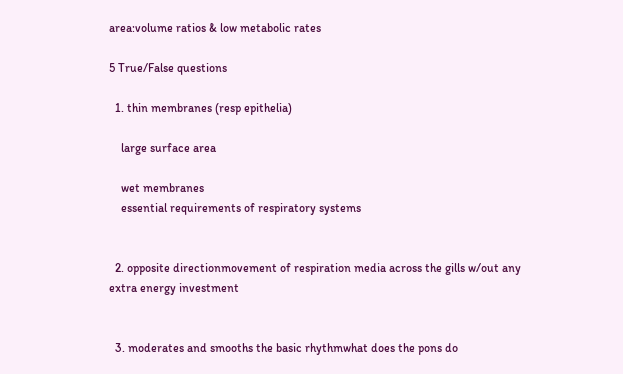area:volume ratios & low metabolic rates

5 True/False questions

  1. thin membranes (resp epithelia)

    large surface area

    wet membranes
    essential requirements of respiratory systems


  2. opposite directionmovement of respiration media across the gills w/out any extra energy investment


  3. moderates and smooths the basic rhythmwhat does the pons do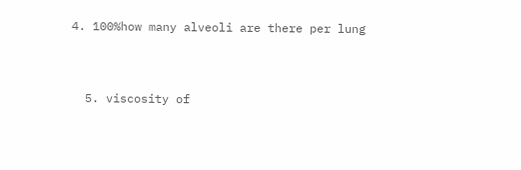4. 100%how many alveoli are there per lung


  5. viscosity of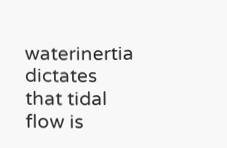waterinertia dictates that tidal flow is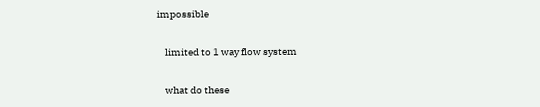impossible

    limited to 1 way flow system

    what do these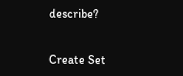describe?


Create Set